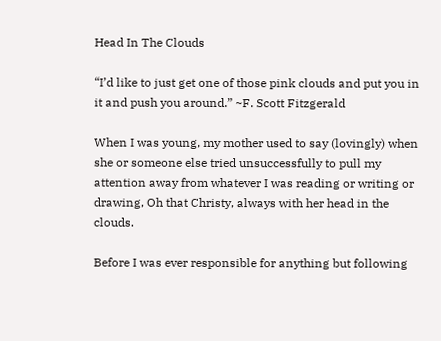Head In The Clouds

“I’d like to just get one of those pink clouds and put you in it and push you around.” ~F. Scott Fitzgerald

When I was young, my mother used to say (lovingly) when she or someone else tried unsuccessfully to pull my attention away from whatever I was reading or writing or drawing, Oh that Christy, always with her head in the clouds.

Before I was ever responsible for anything but following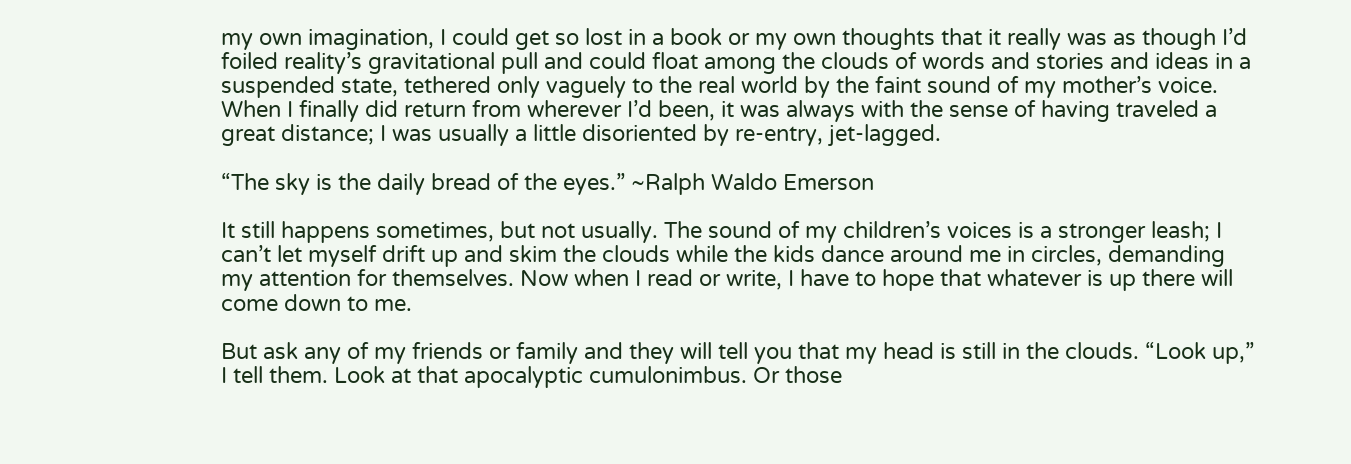my own imagination, I could get so lost in a book or my own thoughts that it really was as though I’d foiled reality’s gravitational pull and could float among the clouds of words and stories and ideas in a suspended state, tethered only vaguely to the real world by the faint sound of my mother’s voice. When I finally did return from wherever I’d been, it was always with the sense of having traveled a great distance; I was usually a little disoriented by re-entry, jet-lagged.

“The sky is the daily bread of the eyes.” ~Ralph Waldo Emerson

It still happens sometimes, but not usually. The sound of my children’s voices is a stronger leash; I can’t let myself drift up and skim the clouds while the kids dance around me in circles, demanding my attention for themselves. Now when I read or write, I have to hope that whatever is up there will come down to me.

But ask any of my friends or family and they will tell you that my head is still in the clouds. “Look up,” I tell them. Look at that apocalyptic cumulonimbus. Or those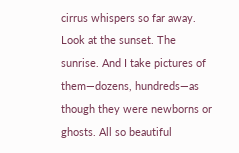cirrus whispers so far away. Look at the sunset. The sunrise. And I take pictures of them—dozens, hundreds—as though they were newborns or ghosts. All so beautiful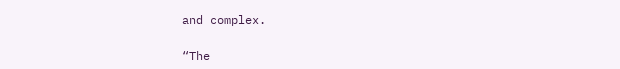and complex.

“The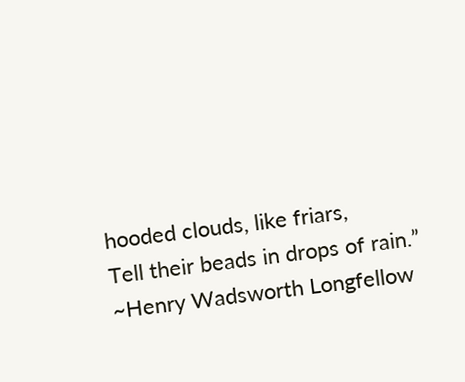hooded clouds, like friars,
Tell their beads in drops of rain.”
~Henry Wadsworth Longfellow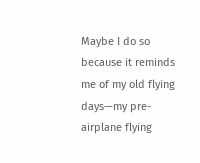Maybe I do so because it reminds me of my old flying days—my pre-airplane flying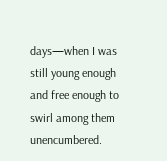days—when I was still young enough and free enough to swirl among them unencumbered.